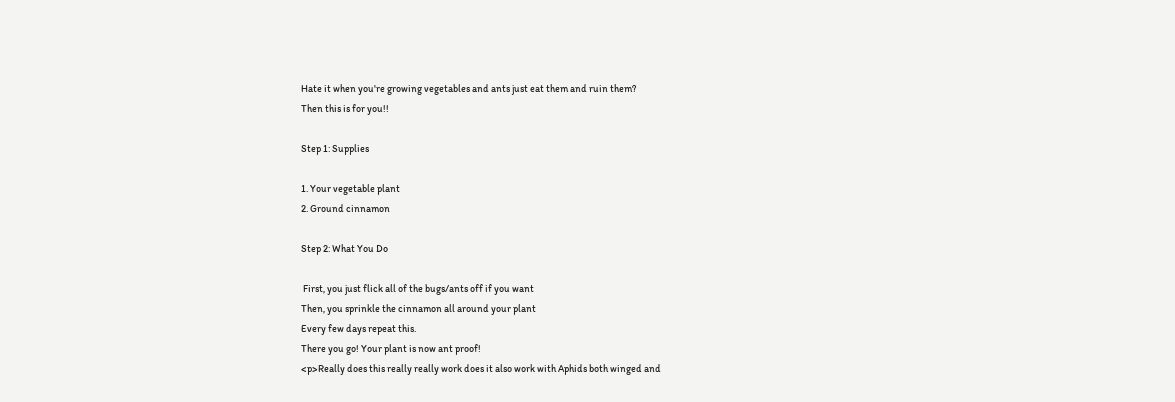Hate it when you're growing vegetables and ants just eat them and ruin them?
Then this is for you!!

Step 1: Supplies

1. Your vegetable plant
2. Ground cinnamon

Step 2: What You Do

 First, you just flick all of the bugs/ants off if you want
Then, you sprinkle the cinnamon all around your plant
Every few days repeat this.
There you go! Your plant is now ant proof!
<p>Really does this really really work does it also work with Aphids both winged and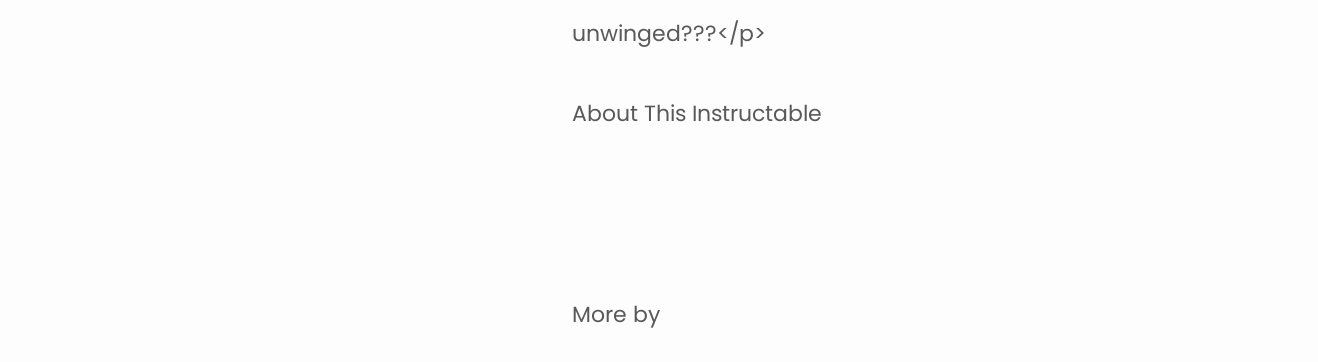unwinged???</p>

About This Instructable




More by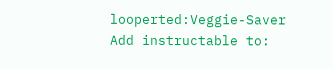looperted:Veggie-Saver
Add instructable to: